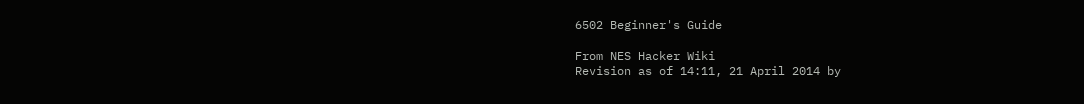6502 Beginner's Guide

From NES Hacker Wiki
Revision as of 14:11, 21 April 2014 by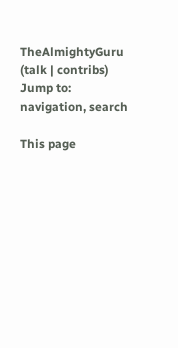TheAlmightyGuru (talk | contribs)
Jump to: navigation, search

This page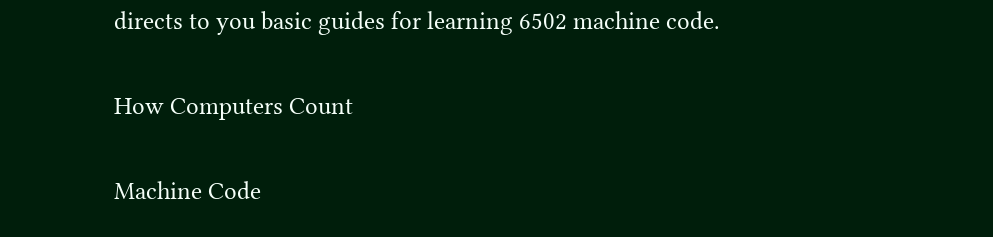directs to you basic guides for learning 6502 machine code.

How Computers Count

Machine Code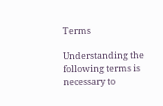Terms

Understanding the following terms is necessary to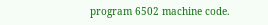program 6502 machine code.